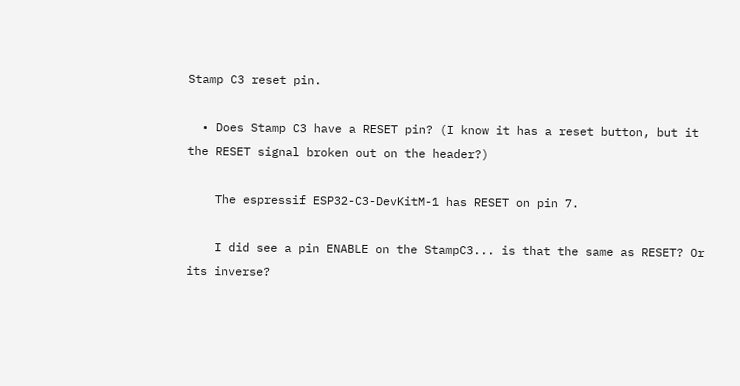Stamp C3 reset pin.

  • Does Stamp C3 have a RESET pin? (I know it has a reset button, but it the RESET signal broken out on the header?)

    The espressif ESP32-C3-DevKitM-1 has RESET on pin 7.

    I did see a pin ENABLE on the StampC3... is that the same as RESET? Or its inverse?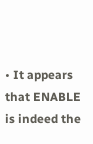• It appears that ENABLE is indeed the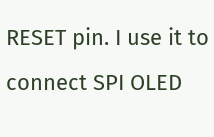RESET pin. I use it to connect SPI OLED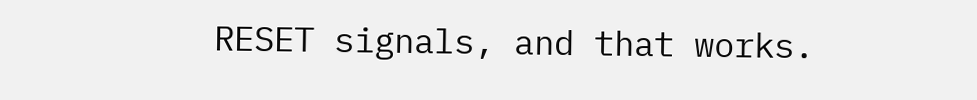RESET signals, and that works.